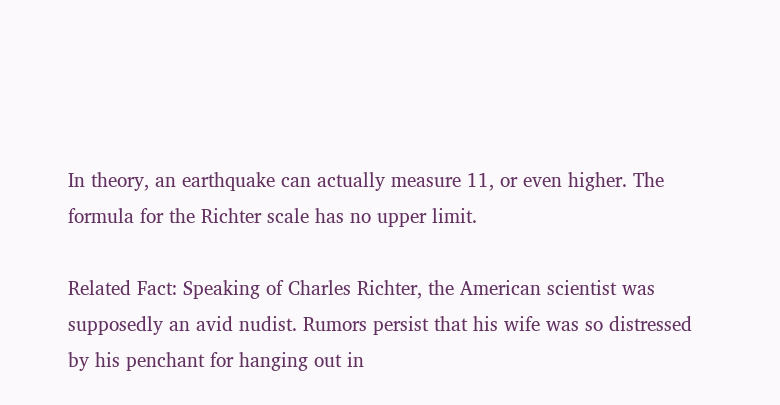In theory, an earthquake can actually measure 11, or even higher. The formula for the Richter scale has no upper limit.

Related Fact: Speaking of Charles Richter, the American scientist was supposedly an avid nudist. Rumors persist that his wife was so distressed by his penchant for hanging out in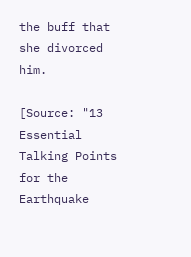the buff that she divorced him.

[Source: "13 Essential Talking Points for the Earthquake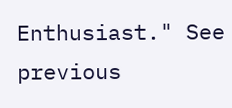Enthusiast." See previous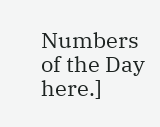Numbers of the Day here.]